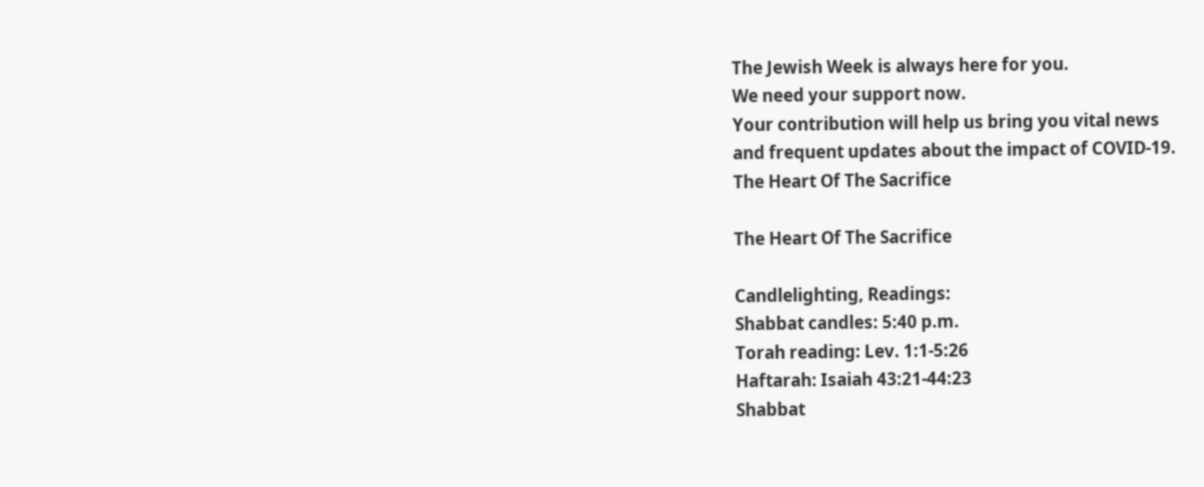The Jewish Week is always here for you.
We need your support now.
Your contribution will help us bring you vital news
and frequent updates about the impact of COVID-19.
The Heart Of The Sacrifice

The Heart Of The Sacrifice

Candlelighting, Readings:
Shabbat candles: 5:40 p.m.
Torah reading: Lev. 1:1-5:26
Haftarah: Isaiah 43:21-44:23
Shabbat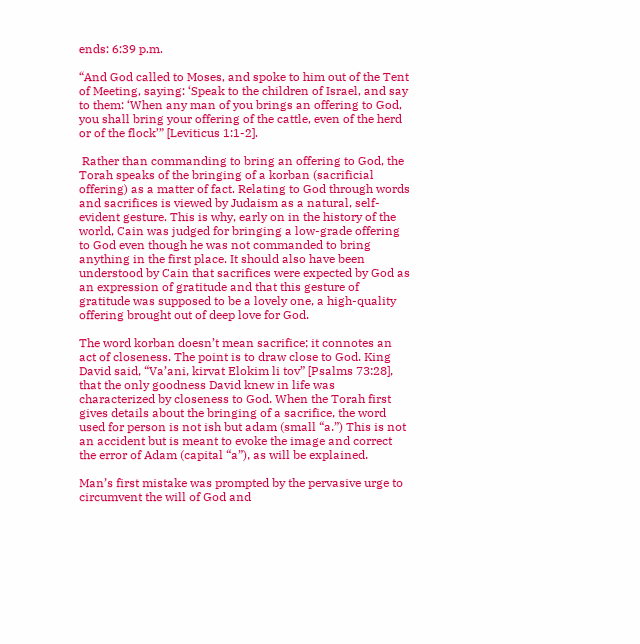ends: 6:39 p.m.

“And God called to Moses, and spoke to him out of the Tent of Meeting, saying: ‘Speak to the children of Israel, and say to them: ‘When any man of you brings an offering to God, you shall bring your offering of the cattle, even of the herd or of the flock’” [Leviticus 1:1-2].

 Rather than commanding to bring an offering to God, the Torah speaks of the bringing of a korban (sacrificial offering) as a matter of fact. Relating to God through words and sacrifices is viewed by Judaism as a natural, self-evident gesture. This is why, early on in the history of the world, Cain was judged for bringing a low-grade offering to God even though he was not commanded to bring anything in the first place. It should also have been understood by Cain that sacrifices were expected by God as an expression of gratitude and that this gesture of gratitude was supposed to be a lovely one, a high-quality offering brought out of deep love for God.

The word korban doesn’t mean sacrifice; it connotes an act of closeness. The point is to draw close to God. King David said, “Va’ani, kirvat Elokim li tov” [Psalms 73:28], that the only goodness David knew in life was characterized by closeness to God. When the Torah first gives details about the bringing of a sacrifice, the word used for person is not ish but adam (small “a.”) This is not an accident but is meant to evoke the image and correct the error of Adam (capital “a”), as will be explained.

Man’s first mistake was prompted by the pervasive urge to circumvent the will of God and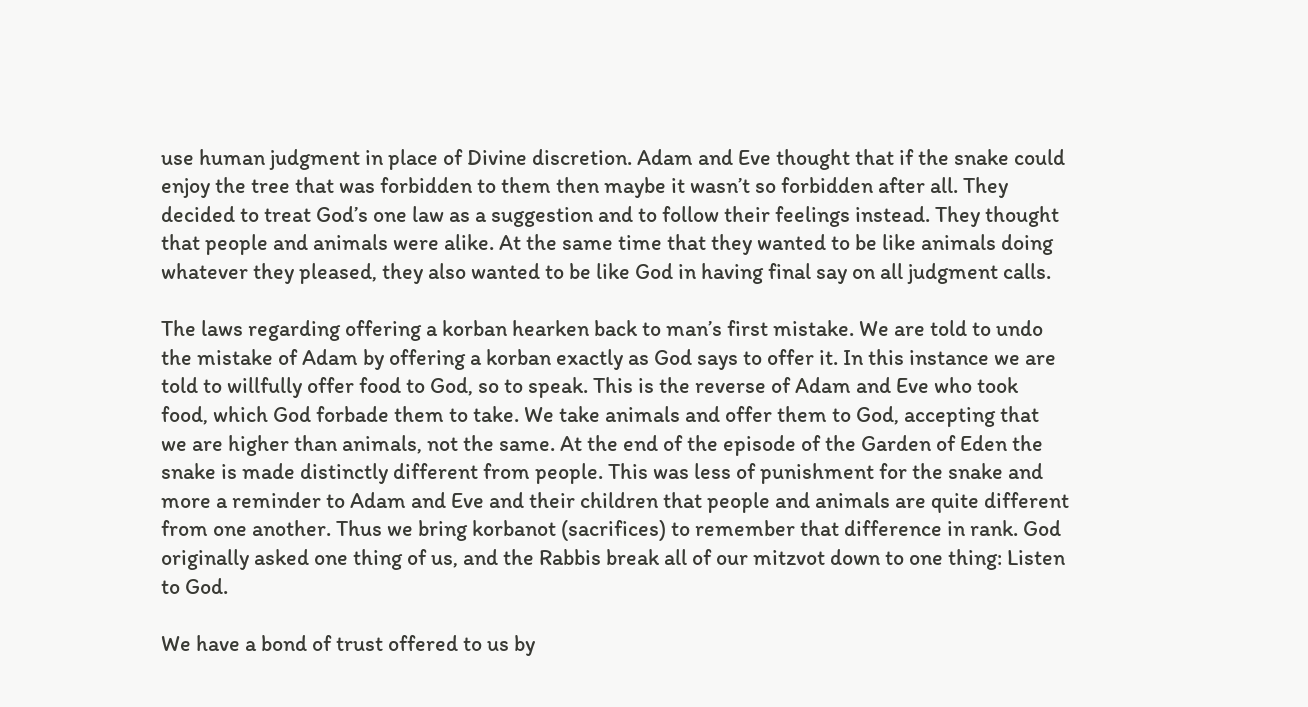use human judgment in place of Divine discretion. Adam and Eve thought that if the snake could enjoy the tree that was forbidden to them then maybe it wasn’t so forbidden after all. They decided to treat God’s one law as a suggestion and to follow their feelings instead. They thought that people and animals were alike. At the same time that they wanted to be like animals doing whatever they pleased, they also wanted to be like God in having final say on all judgment calls.

The laws regarding offering a korban hearken back to man’s first mistake. We are told to undo the mistake of Adam by offering a korban exactly as God says to offer it. In this instance we are told to willfully offer food to God, so to speak. This is the reverse of Adam and Eve who took food, which God forbade them to take. We take animals and offer them to God, accepting that we are higher than animals, not the same. At the end of the episode of the Garden of Eden the snake is made distinctly different from people. This was less of punishment for the snake and more a reminder to Adam and Eve and their children that people and animals are quite different from one another. Thus we bring korbanot (sacrifices) to remember that difference in rank. God originally asked one thing of us, and the Rabbis break all of our mitzvot down to one thing: Listen to God.

We have a bond of trust offered to us by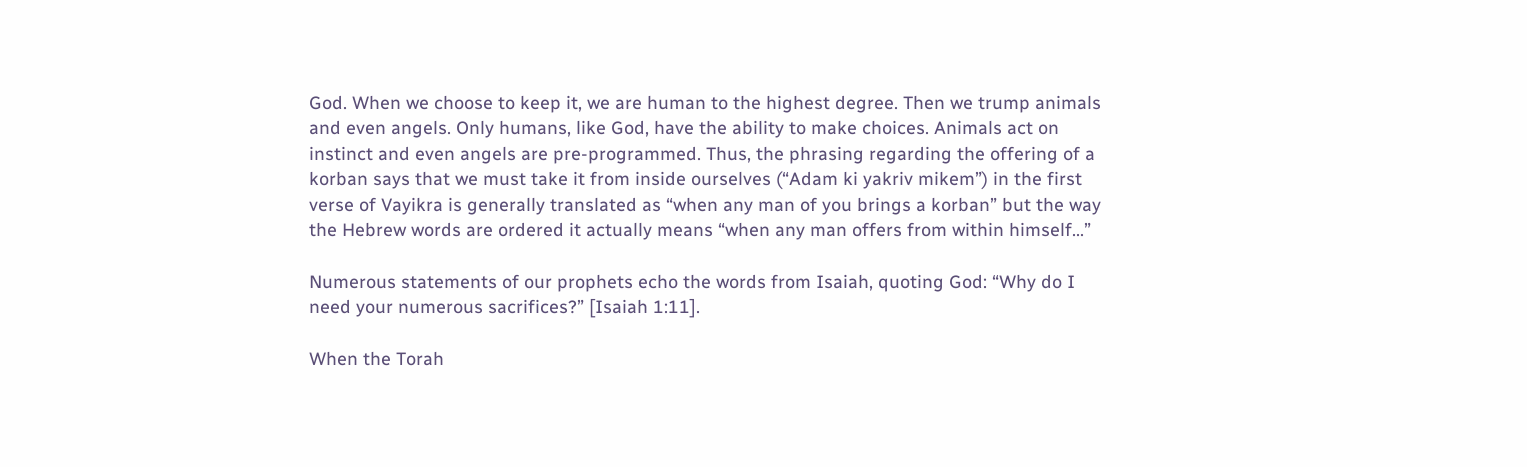God. When we choose to keep it, we are human to the highest degree. Then we trump animals and even angels. Only humans, like God, have the ability to make choices. Animals act on instinct and even angels are pre-programmed. Thus, the phrasing regarding the offering of a korban says that we must take it from inside ourselves (“Adam ki yakriv mikem”) in the first verse of Vayikra is generally translated as “when any man of you brings a korban” but the way the Hebrew words are ordered it actually means “when any man offers from within himself…”

Numerous statements of our prophets echo the words from Isaiah, quoting God: “Why do I need your numerous sacrifices?” [Isaiah 1:11].

When the Torah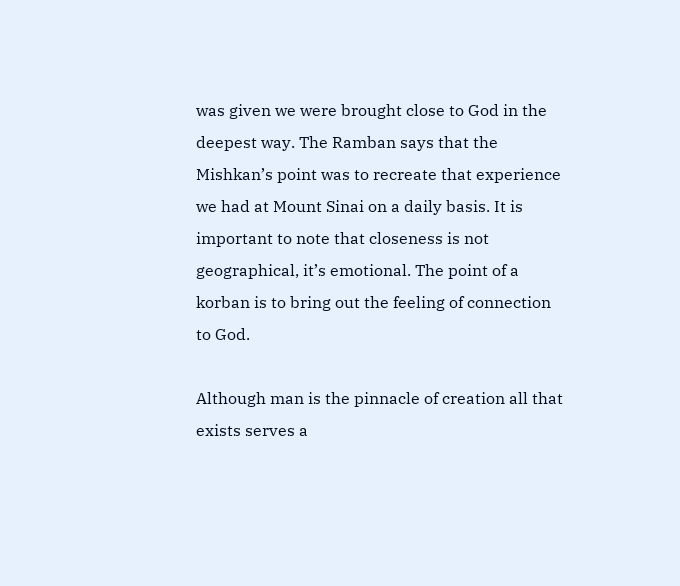was given we were brought close to God in the deepest way. The Ramban says that the Mishkan’s point was to recreate that experience we had at Mount Sinai on a daily basis. It is important to note that closeness is not geographical, it’s emotional. The point of a korban is to bring out the feeling of connection to God.

Although man is the pinnacle of creation all that exists serves a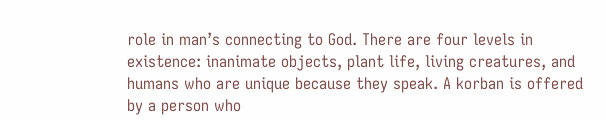role in man’s connecting to God. There are four levels in existence: inanimate objects, plant life, living creatures, and humans who are unique because they speak. A korban is offered by a person who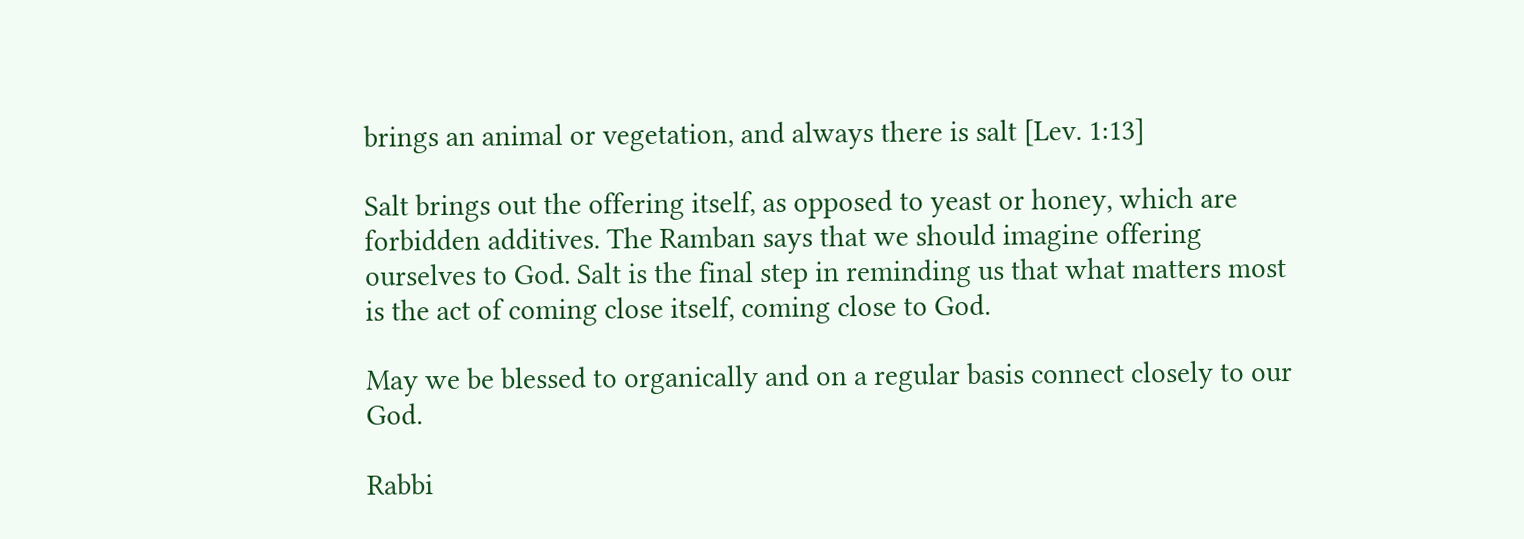brings an animal or vegetation, and always there is salt [Lev. 1:13]

Salt brings out the offering itself, as opposed to yeast or honey, which are forbidden additives. The Ramban says that we should imagine offering ourselves to God. Salt is the final step in reminding us that what matters most is the act of coming close itself, coming close to God.

May we be blessed to organically and on a regular basis connect closely to our God.

Rabbi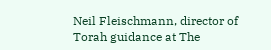Neil Fleischmann, director of Torah guidance at The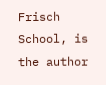Frisch School, is the author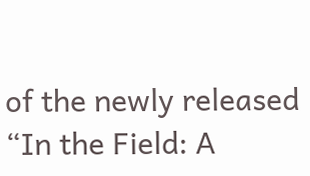of the newly released “In the Field: A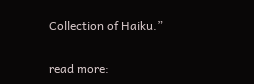Collection of Haiku.”

read more: